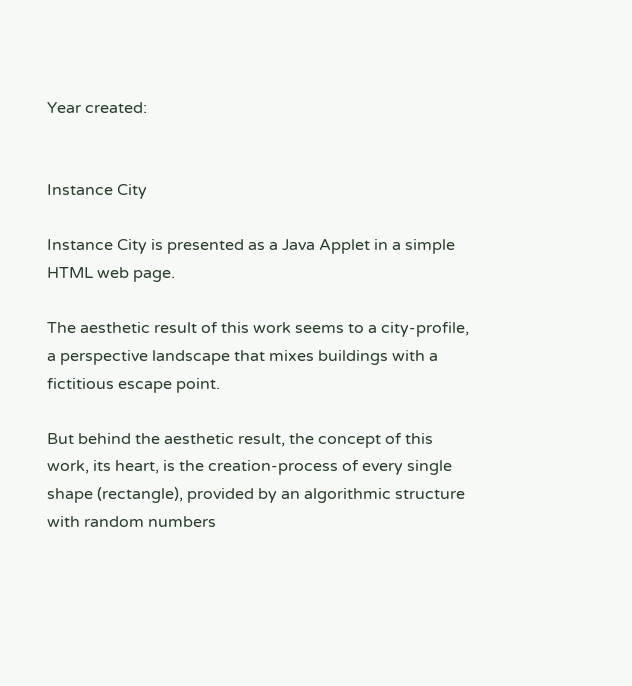Year created:


Instance City

Instance City is presented as a Java Applet in a simple HTML web page.

The aesthetic result of this work seems to a city-profile, a perspective landscape that mixes buildings with a fictitious escape point.

But behind the aesthetic result, the concept of this work, its heart, is the creation-process of every single shape (rectangle), provided by an algorithmic structure with random numbers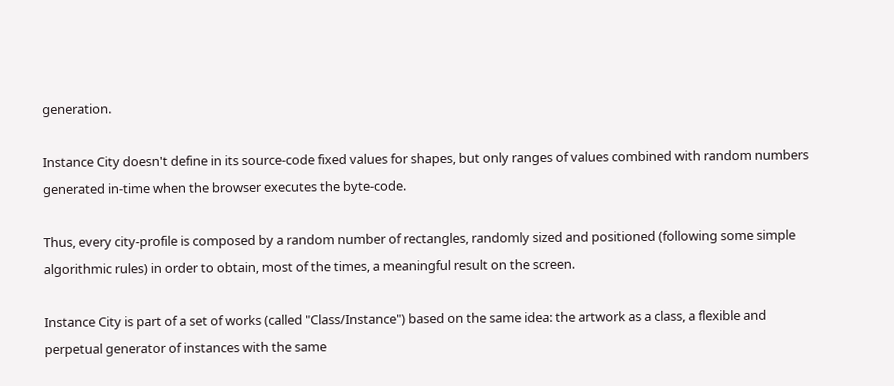generation.

Instance City doesn't define in its source-code fixed values for shapes, but only ranges of values combined with random numbers generated in-time when the browser executes the byte-code.

Thus, every city-profile is composed by a random number of rectangles, randomly sized and positioned (following some simple algorithmic rules) in order to obtain, most of the times, a meaningful result on the screen.

Instance City is part of a set of works (called "Class/Instance") based on the same idea: the artwork as a class, a flexible and perpetual generator of instances with the same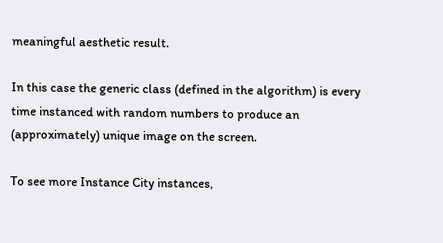meaningful aesthetic result.

In this case the generic class (defined in the algorithm) is every time instanced with random numbers to produce an (approximately) unique image on the screen.

To see more Instance City instances,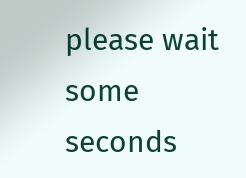please wait some seconds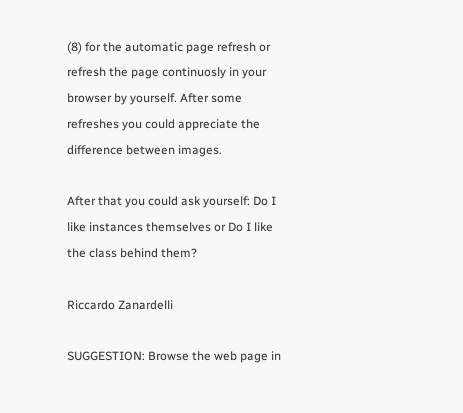(8) for the automatic page refresh or refresh the page continuosly in your browser by yourself. After some refreshes you could appreciate the difference between images.

After that you could ask yourself: Do I like instances themselves or Do I like the class behind them?

Riccardo Zanardelli

SUGGESTION: Browse the web page in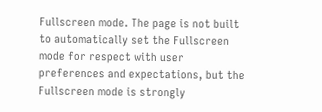Fullscreen mode. The page is not built to automatically set the Fullscreen mode for respect with user preferences and expectations, but the Fullscreen mode is strongly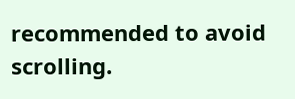recommended to avoid scrolling.